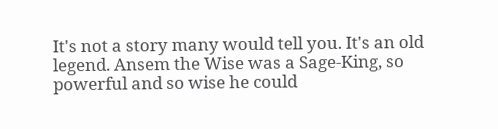It's not a story many would tell you. It's an old legend. Ansem the Wise was a Sage-King, so powerful and so wise he could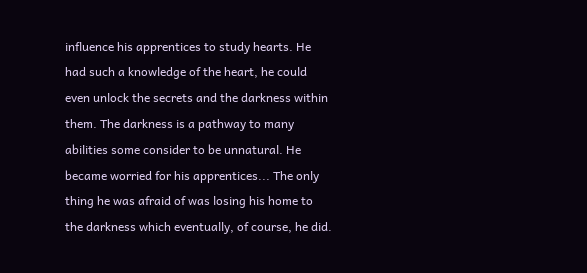influence his apprentices to study hearts. He had such a knowledge of the heart, he could even unlock the secrets and the darkness within them. The darkness is a pathway to many abilities some consider to be unnatural. He became worried for his apprentices... The only thing he was afraid of was losing his home to the darkness which eventually, of course, he did.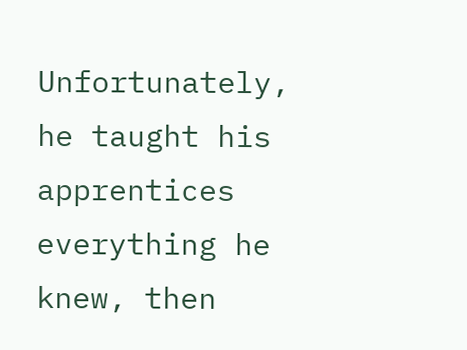Unfortunately, he taught his apprentices everything he knew, then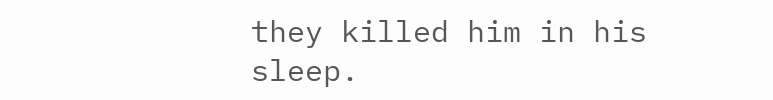they killed him in his sleep.